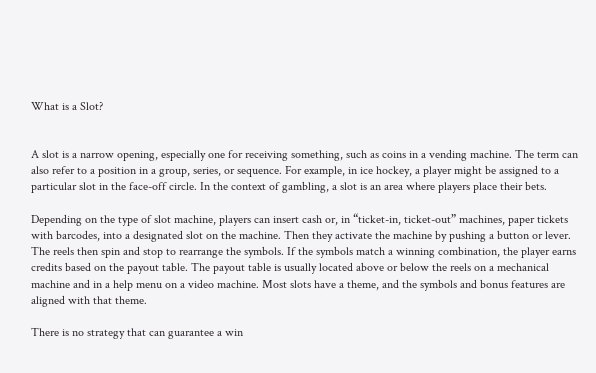What is a Slot?


A slot is a narrow opening, especially one for receiving something, such as coins in a vending machine. The term can also refer to a position in a group, series, or sequence. For example, in ice hockey, a player might be assigned to a particular slot in the face-off circle. In the context of gambling, a slot is an area where players place their bets.

Depending on the type of slot machine, players can insert cash or, in “ticket-in, ticket-out” machines, paper tickets with barcodes, into a designated slot on the machine. Then they activate the machine by pushing a button or lever. The reels then spin and stop to rearrange the symbols. If the symbols match a winning combination, the player earns credits based on the payout table. The payout table is usually located above or below the reels on a mechanical machine and in a help menu on a video machine. Most slots have a theme, and the symbols and bonus features are aligned with that theme.

There is no strategy that can guarantee a win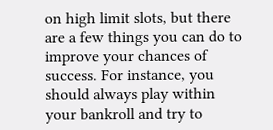on high limit slots, but there are a few things you can do to improve your chances of success. For instance, you should always play within your bankroll and try to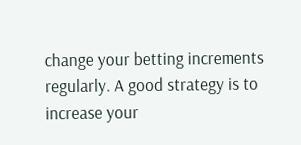change your betting increments regularly. A good strategy is to increase your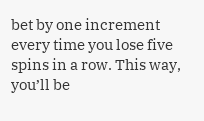bet by one increment every time you lose five spins in a row. This way, you’ll be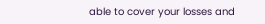able to cover your losses and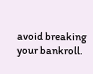avoid breaking your bankroll.